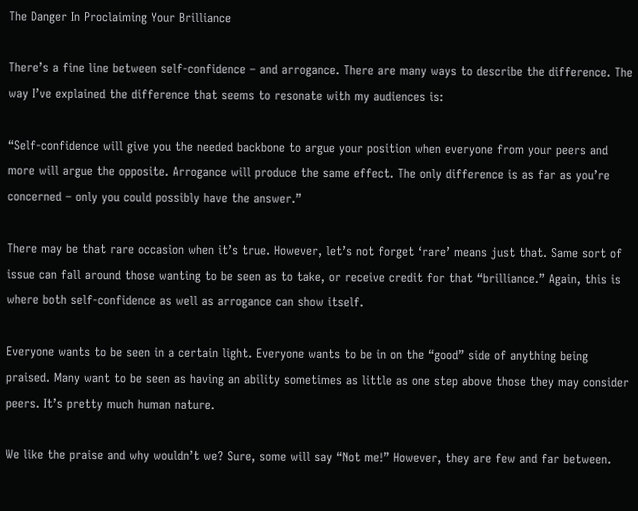The Danger In Proclaiming Your Brilliance

There’s a fine line between self-confidence – and arrogance. There are many ways to describe the difference. The way I’ve explained the difference that seems to resonate with my audiences is:

“Self-confidence will give you the needed backbone to argue your position when everyone from your peers and more will argue the opposite. Arrogance will produce the same effect. The only difference is as far as you’re concerned – only you could possibly have the answer.”

There may be that rare occasion when it’s true. However, let’s not forget ‘rare’ means just that. Same sort of issue can fall around those wanting to be seen as to take, or receive credit for that “brilliance.” Again, this is where both self-confidence as well as arrogance can show itself.

Everyone wants to be seen in a certain light. Everyone wants to be in on the “good” side of anything being praised. Many want to be seen as having an ability sometimes as little as one step above those they may consider peers. It’s pretty much human nature.

We like the praise and why wouldn’t we? Sure, some will say “Not me!” However, they are few and far between.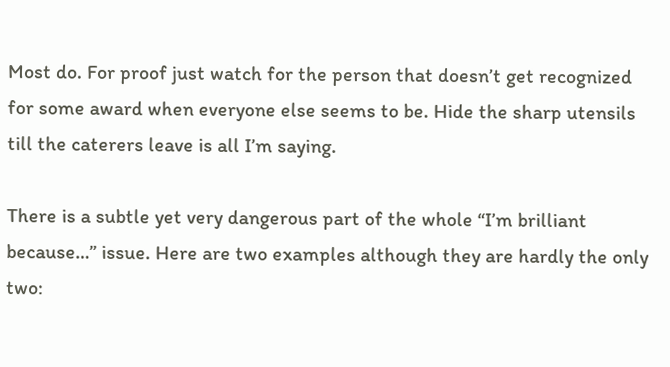Most do. For proof just watch for the person that doesn’t get recognized for some award when everyone else seems to be. Hide the sharp utensils till the caterers leave is all I’m saying.

There is a subtle yet very dangerous part of the whole “I’m brilliant because…” issue. Here are two examples although they are hardly the only two: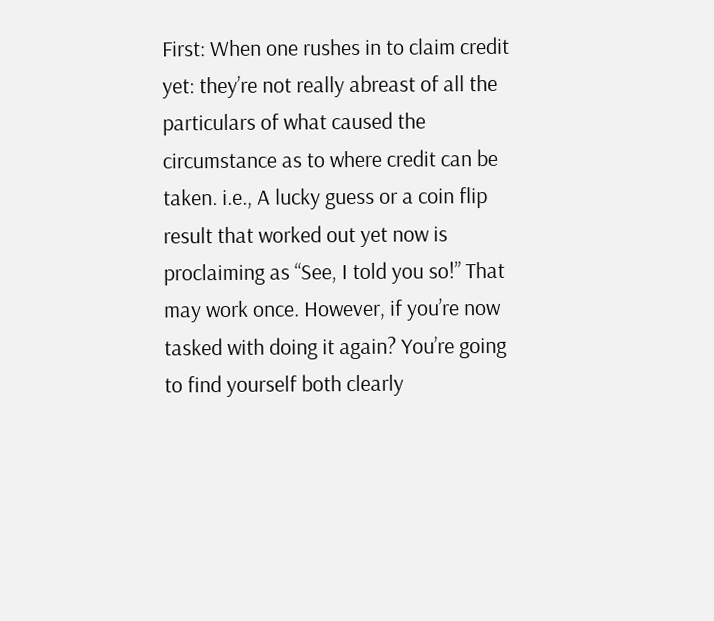First: When one rushes in to claim credit yet: they’re not really abreast of all the particulars of what caused the circumstance as to where credit can be taken. i.e., A lucky guess or a coin flip result that worked out yet now is proclaiming as “See, I told you so!” That may work once. However, if you’re now tasked with doing it again? You’re going to find yourself both clearly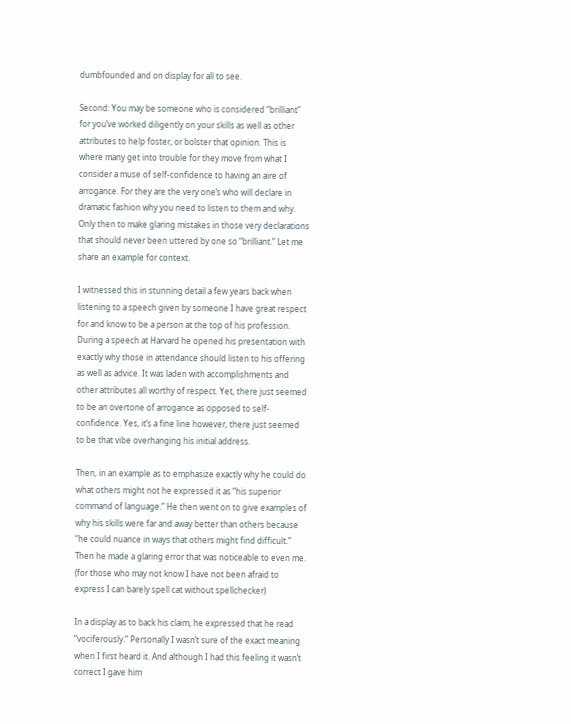dumbfounded and on display for all to see.

Second: You may be someone who is considered “brilliant” for you’ve worked diligently on your skills as well as other attributes to help foster, or bolster that opinion. This is where many get into trouble for they move from what I consider a muse of self-confidence to having an aire of arrogance. For they are the very one’s who will declare in dramatic fashion why you need to listen to them and why. Only then to make glaring mistakes in those very declarations that should never been uttered by one so “brilliant.” Let me share an example for context.

I witnessed this in stunning detail a few years back when listening to a speech given by someone I have great respect for and know to be a person at the top of his profession. During a speech at Harvard he opened his presentation with exactly why those in attendance should listen to his offering as well as advice. It was laden with accomplishments and other attributes all worthy of respect. Yet, there just seemed to be an overtone of arrogance as opposed to self-confidence. Yes, it’s a fine line however, there just seemed to be that vibe overhanging his initial address.

Then, in an example as to emphasize exactly why he could do what others might not he expressed it as “his superior command of language.” He then went on to give examples of why his skills were far and away better than others because “he could nuance in ways that others might find difficult.” Then he made a glaring error that was noticeable to even me. (for those who may not know I have not been afraid to express I can barely spell cat without spellchecker)

In a display as to back his claim, he expressed that he read “vociferously.” Personally I wasn’t sure of the exact meaning when I first heard it. And although I had this feeling it wasn’t correct I gave him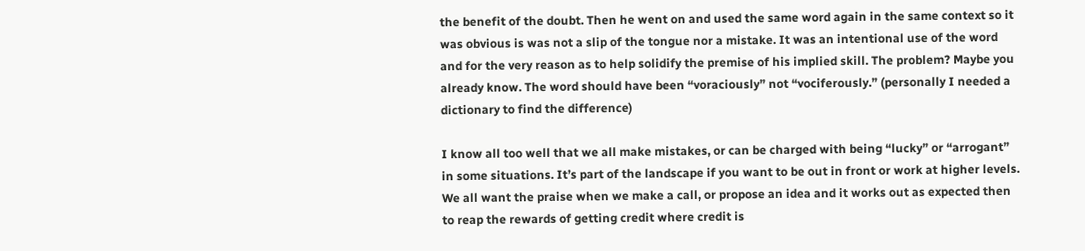the benefit of the doubt. Then he went on and used the same word again in the same context so it was obvious is was not a slip of the tongue nor a mistake. It was an intentional use of the word and for the very reason as to help solidify the premise of his implied skill. The problem? Maybe you already know. The word should have been “voraciously” not “vociferously.” (personally I needed a dictionary to find the difference)

I know all too well that we all make mistakes, or can be charged with being “lucky” or “arrogant” in some situations. It’s part of the landscape if you want to be out in front or work at higher levels. We all want the praise when we make a call, or propose an idea and it works out as expected then to reap the rewards of getting credit where credit is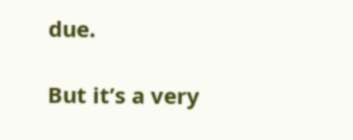due.

But it’s a very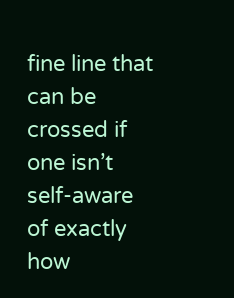fine line that can be crossed if one isn’t self-aware of exactly how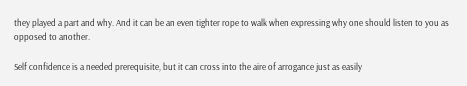they played a part and why. And it can be an even tighter rope to walk when expressing why one should listen to you as opposed to another.

Self confidence is a needed prerequisite, but it can cross into the aire of arrogance just as easily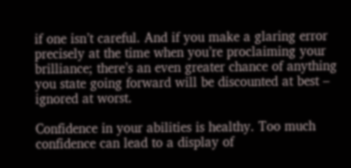if one isn’t careful. And if you make a glaring error precisely at the time when you’re proclaiming your brilliance; there’s an even greater chance of anything you state going forward will be discounted at best – ignored at worst.

Confidence in your abilities is healthy. Too much confidence can lead to a display of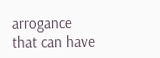arrogance that can have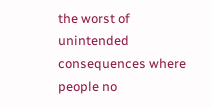the worst of unintended consequences where people no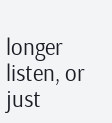longer listen, or just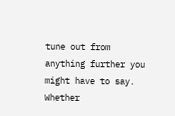tune out from anything further you might have to say. Whether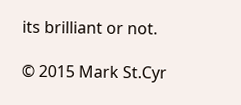its brilliant or not.

© 2015 Mark St.Cyr